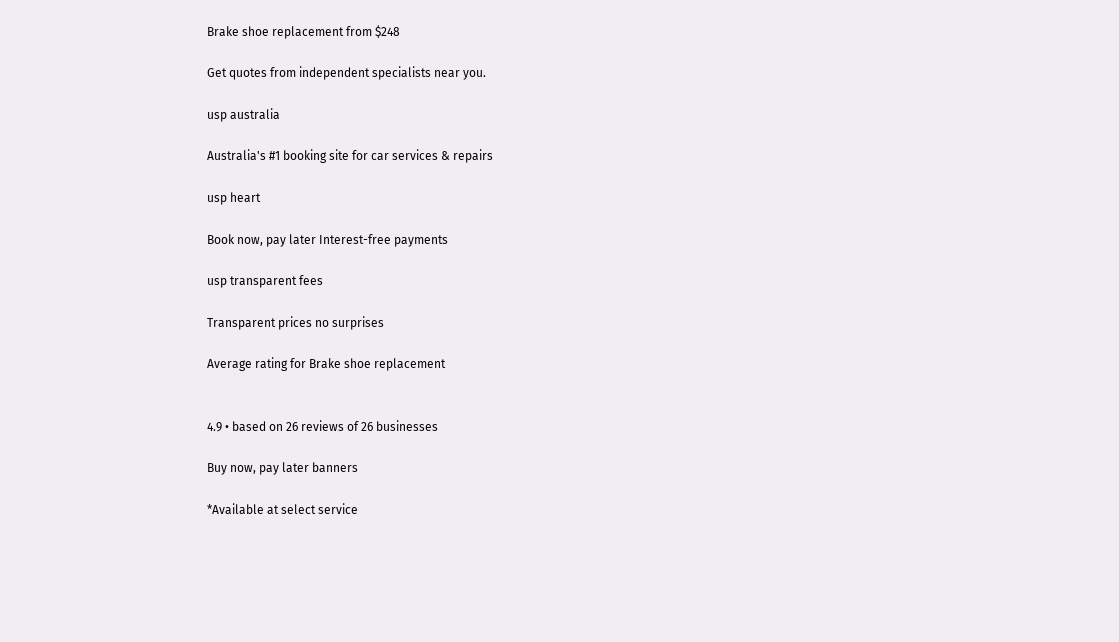Brake shoe replacement from $248

Get quotes from independent specialists near you.

usp australia

Australia's #1 booking site for car services & repairs

usp heart

Book now, pay later Interest-free payments

usp transparent fees

Transparent prices no surprises

Average rating for Brake shoe replacement


4.9 • based on 26 reviews of 26 businesses

Buy now, pay later banners

*Available at select service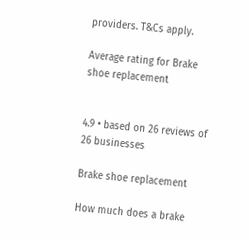providers. T&Cs apply.

Average rating for Brake shoe replacement


4.9 • based on 26 reviews of 26 businesses

Brake shoe replacement

How much does a brake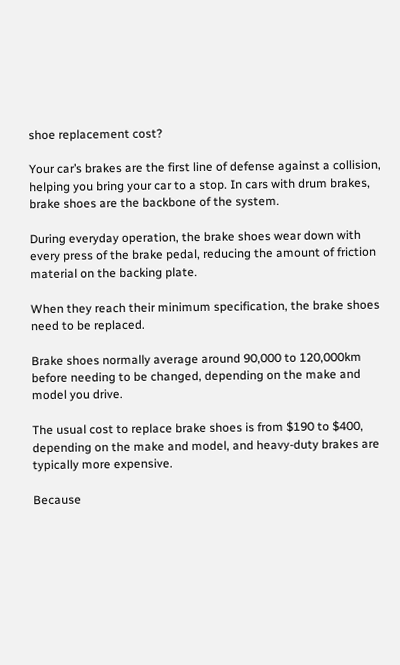shoe replacement cost?

Your car’s brakes are the first line of defense against a collision, helping you bring your car to a stop. In cars with drum brakes, brake shoes are the backbone of the system.

During everyday operation, the brake shoes wear down with every press of the brake pedal, reducing the amount of friction material on the backing plate.

When they reach their minimum specification, the brake shoes need to be replaced.

Brake shoes normally average around 90,000 to 120,000km before needing to be changed, depending on the make and model you drive.

The usual cost to replace brake shoes is from $190 to $400, depending on the make and model, and heavy-duty brakes are typically more expensive.

Because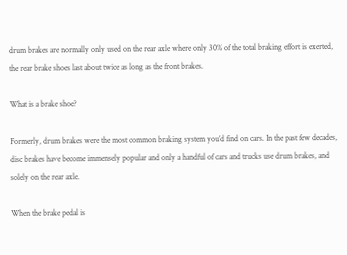drum brakes are normally only used on the rear axle where only 30% of the total braking effort is exerted, the rear brake shoes last about twice as long as the front brakes.

What is a brake shoe?

Formerly, drum brakes were the most common braking system you’d find on cars. In the past few decades, disc brakes have become immensely popular and only a handful of cars and trucks use drum brakes, and solely on the rear axle.

When the brake pedal is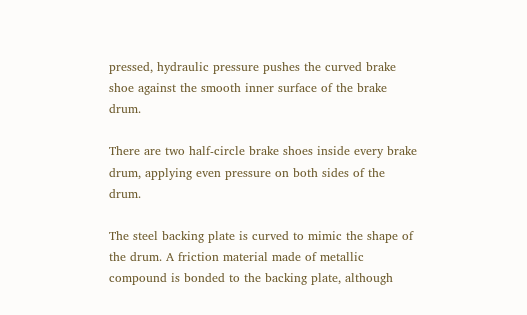pressed, hydraulic pressure pushes the curved brake shoe against the smooth inner surface of the brake drum.

There are two half-circle brake shoes inside every brake drum, applying even pressure on both sides of the drum.

The steel backing plate is curved to mimic the shape of the drum. A friction material made of metallic compound is bonded to the backing plate, although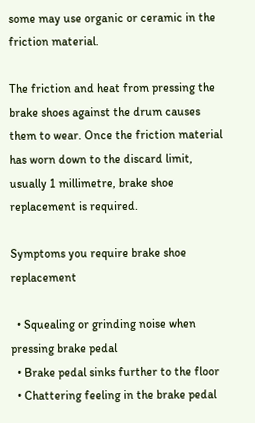some may use organic or ceramic in the friction material.

The friction and heat from pressing the brake shoes against the drum causes them to wear. Once the friction material has worn down to the discard limit, usually 1 millimetre, brake shoe replacement is required.

Symptoms you require brake shoe replacement

  • Squealing or grinding noise when pressing brake pedal
  • Brake pedal sinks further to the floor
  • Chattering feeling in the brake pedal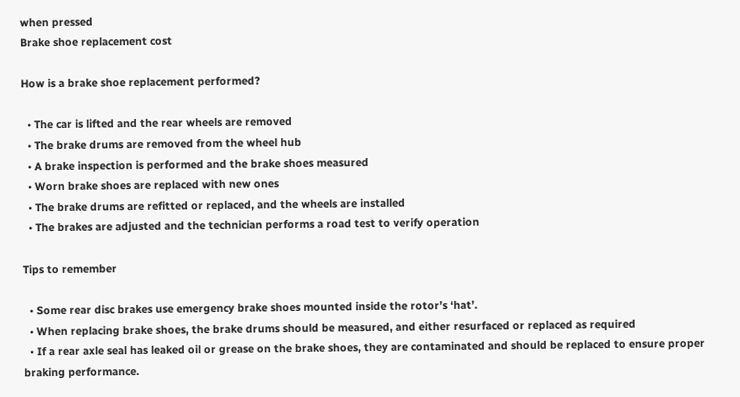when pressed
Brake shoe replacement cost

How is a brake shoe replacement performed?

  • The car is lifted and the rear wheels are removed
  • The brake drums are removed from the wheel hub
  • A brake inspection is performed and the brake shoes measured
  • Worn brake shoes are replaced with new ones
  • The brake drums are refitted or replaced, and the wheels are installed
  • The brakes are adjusted and the technician performs a road test to verify operation

Tips to remember

  • Some rear disc brakes use emergency brake shoes mounted inside the rotor’s ‘hat’.
  • When replacing brake shoes, the brake drums should be measured, and either resurfaced or replaced as required
  • If a rear axle seal has leaked oil or grease on the brake shoes, they are contaminated and should be replaced to ensure proper braking performance.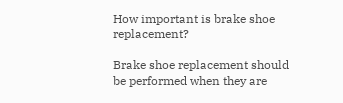How important is brake shoe replacement?

Brake shoe replacement should be performed when they are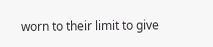worn to their limit to give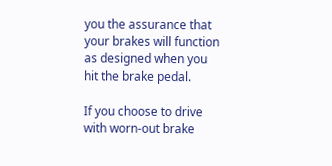you the assurance that your brakes will function as designed when you hit the brake pedal.

If you choose to drive with worn-out brake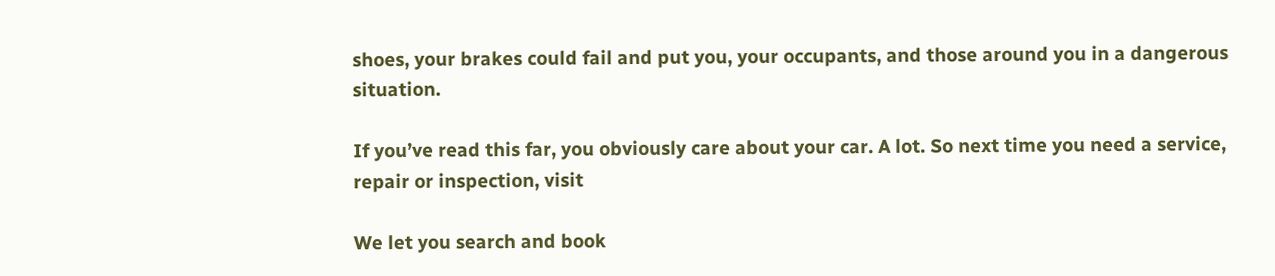shoes, your brakes could fail and put you, your occupants, and those around you in a dangerous situation.

If you’ve read this far, you obviously care about your car. A lot. So next time you need a service, repair or inspection, visit

We let you search and book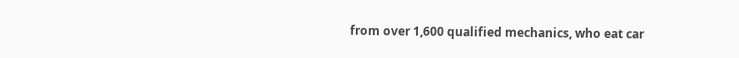from over 1,600 qualified mechanics, who eat car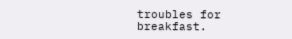troubles for breakfast.